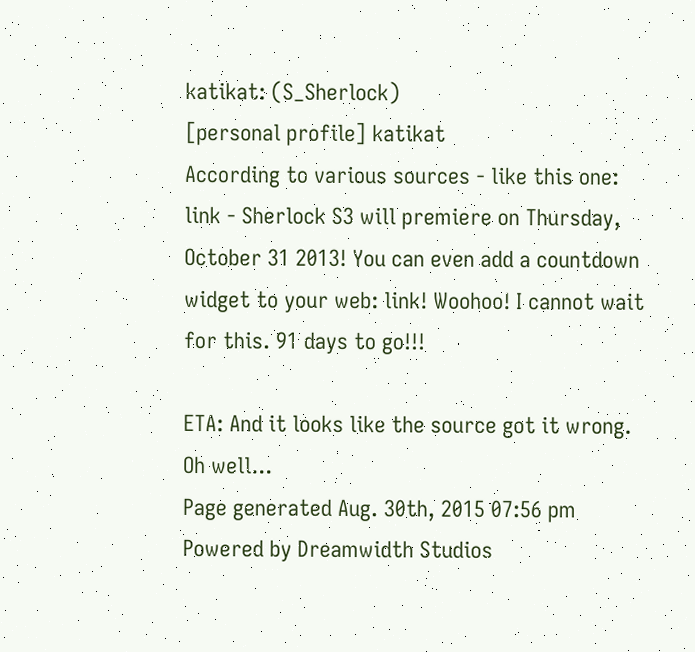katikat: (S_Sherlock)
[personal profile] katikat
According to various sources - like this one: link - Sherlock S3 will premiere on Thursday, October 31 2013! You can even add a countdown widget to your web: link! Woohoo! I cannot wait for this. 91 days to go!!!

ETA: And it looks like the source got it wrong. Oh well...
Page generated Aug. 30th, 2015 07:56 pm
Powered by Dreamwidth Studios